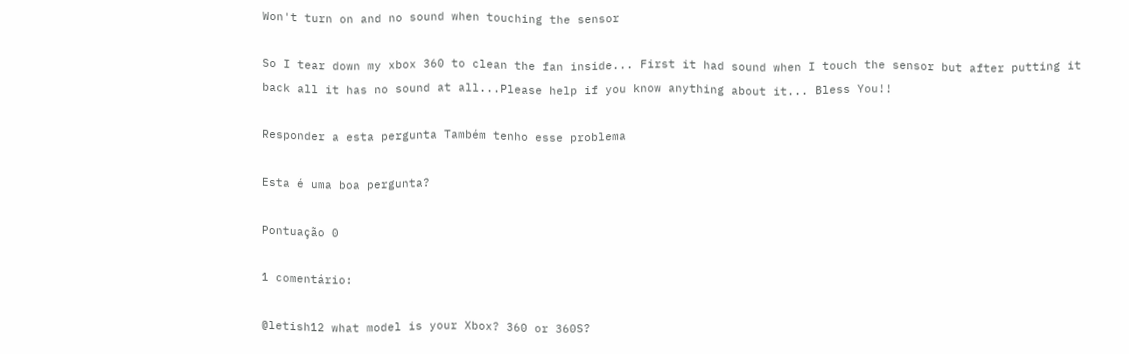Won't turn on and no sound when touching the sensor

So I tear down my xbox 360 to clean the fan inside... First it had sound when I touch the sensor but after putting it back all it has no sound at all...Please help if you know anything about it... Bless You!!

Responder a esta pergunta Também tenho esse problema

Esta é uma boa pergunta?

Pontuação 0

1 comentário:

@letish12 what model is your Xbox? 360 or 360S?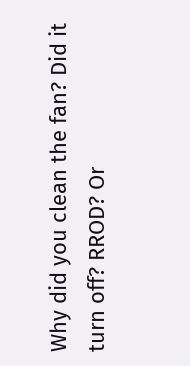Why did you clean the fan? Did it turn off? RROD? Or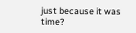just because it was time?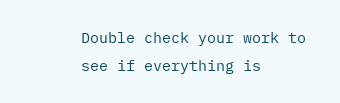Double check your work to see if everything is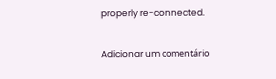properly re-connected.


Adicionar um comentário